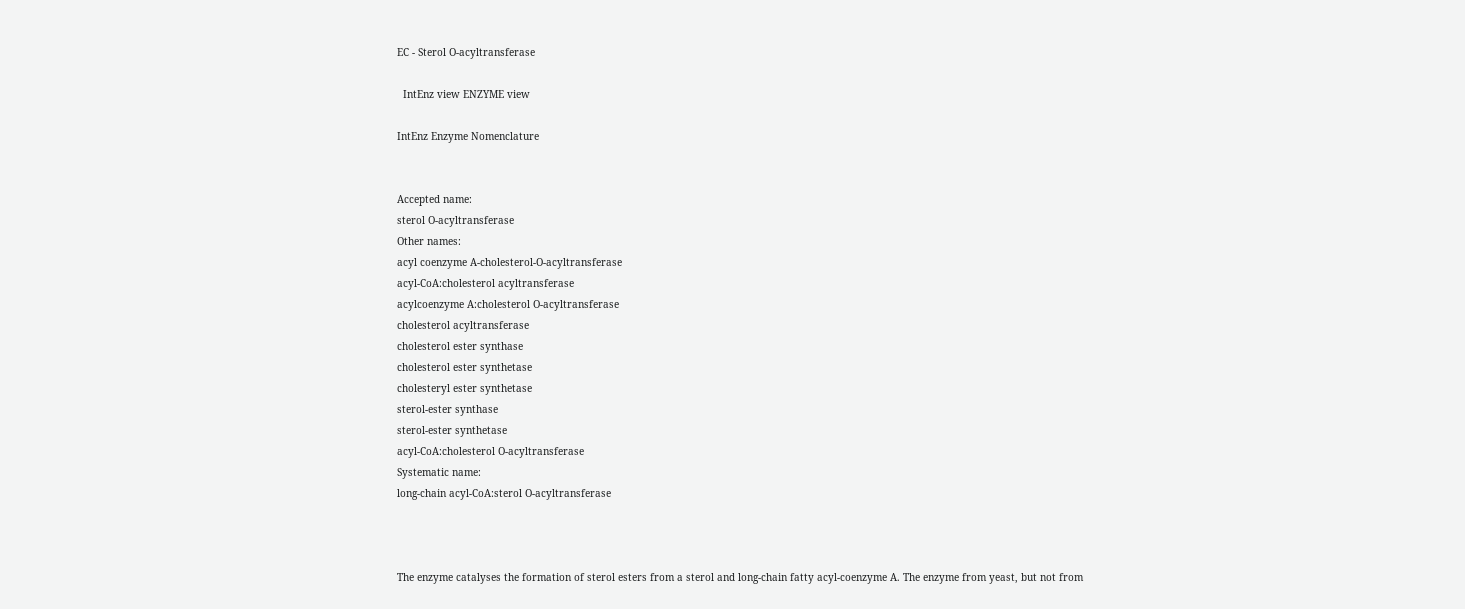EC - Sterol O-acyltransferase

  IntEnz view ENZYME view

IntEnz Enzyme Nomenclature


Accepted name:
sterol O-acyltransferase
Other names:
acyl coenzyme A-cholesterol-O-acyltransferase
acyl-CoA:cholesterol acyltransferase
acylcoenzyme A:cholesterol O-acyltransferase
cholesterol acyltransferase
cholesterol ester synthase
cholesterol ester synthetase
cholesteryl ester synthetase
sterol-ester synthase
sterol-ester synthetase
acyl-CoA:cholesterol O-acyltransferase
Systematic name:
long-chain acyl-CoA:sterol O-acyltransferase



The enzyme catalyses the formation of sterol esters from a sterol and long-chain fatty acyl-coenzyme A. The enzyme from yeast, but not from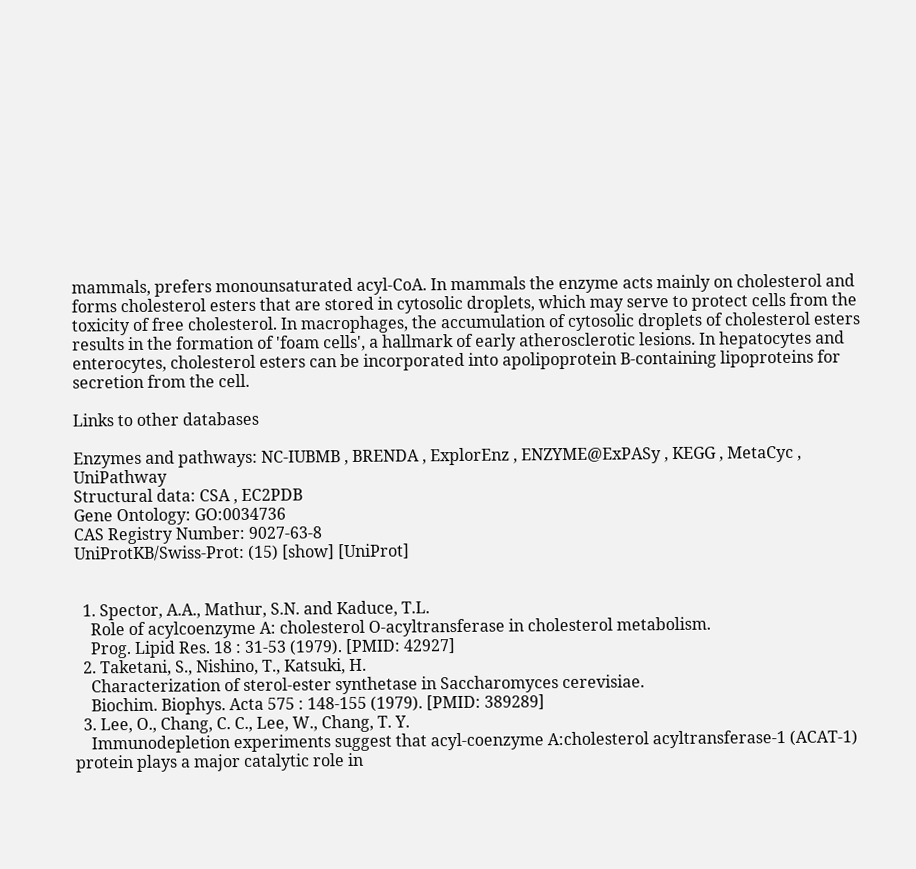mammals, prefers monounsaturated acyl-CoA. In mammals the enzyme acts mainly on cholesterol and forms cholesterol esters that are stored in cytosolic droplets, which may serve to protect cells from the toxicity of free cholesterol. In macrophages, the accumulation of cytosolic droplets of cholesterol esters results in the formation of 'foam cells', a hallmark of early atherosclerotic lesions. In hepatocytes and enterocytes, cholesterol esters can be incorporated into apolipoprotein B-containing lipoproteins for secretion from the cell.

Links to other databases

Enzymes and pathways: NC-IUBMB , BRENDA , ExplorEnz , ENZYME@ExPASy , KEGG , MetaCyc , UniPathway
Structural data: CSA , EC2PDB
Gene Ontology: GO:0034736
CAS Registry Number: 9027-63-8
UniProtKB/Swiss-Prot: (15) [show] [UniProt]


  1. Spector, A.A., Mathur, S.N. and Kaduce, T.L.
    Role of acylcoenzyme A: cholesterol O-acyltransferase in cholesterol metabolism.
    Prog. Lipid Res. 18 : 31-53 (1979). [PMID: 42927]
  2. Taketani, S., Nishino, T., Katsuki, H.
    Characterization of sterol-ester synthetase in Saccharomyces cerevisiae.
    Biochim. Biophys. Acta 575 : 148-155 (1979). [PMID: 389289]
  3. Lee, O., Chang, C. C., Lee, W., Chang, T. Y.
    Immunodepletion experiments suggest that acyl-coenzyme A:cholesterol acyltransferase-1 (ACAT-1) protein plays a major catalytic role in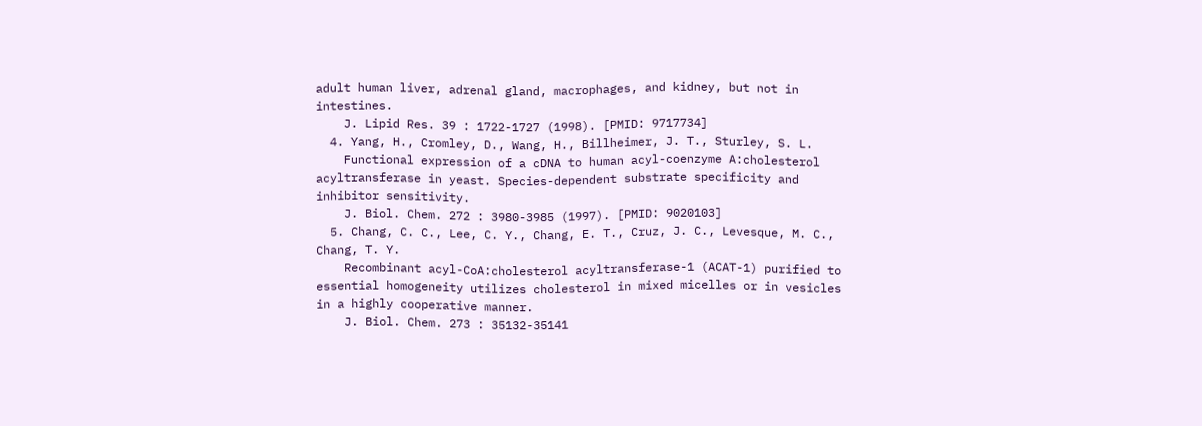adult human liver, adrenal gland, macrophages, and kidney, but not in intestines.
    J. Lipid Res. 39 : 1722-1727 (1998). [PMID: 9717734]
  4. Yang, H., Cromley, D., Wang, H., Billheimer, J. T., Sturley, S. L.
    Functional expression of a cDNA to human acyl-coenzyme A:cholesterol acyltransferase in yeast. Species-dependent substrate specificity and inhibitor sensitivity.
    J. Biol. Chem. 272 : 3980-3985 (1997). [PMID: 9020103]
  5. Chang, C. C., Lee, C. Y., Chang, E. T., Cruz, J. C., Levesque, M. C., Chang, T. Y.
    Recombinant acyl-CoA:cholesterol acyltransferase-1 (ACAT-1) purified to essential homogeneity utilizes cholesterol in mixed micelles or in vesicles in a highly cooperative manner.
    J. Biol. Chem. 273 : 35132-35141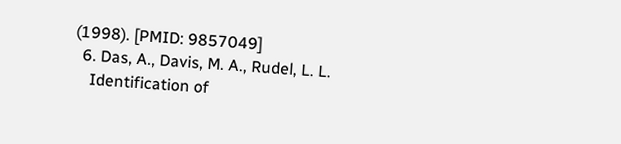(1998). [PMID: 9857049]
  6. Das, A., Davis, M. A., Rudel, L. L.
    Identification of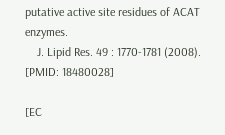putative active site residues of ACAT enzymes.
    J. Lipid Res. 49 : 1770-1781 (2008). [PMID: 18480028]

[EC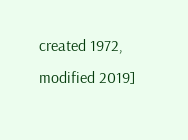created 1972, modified 2019]